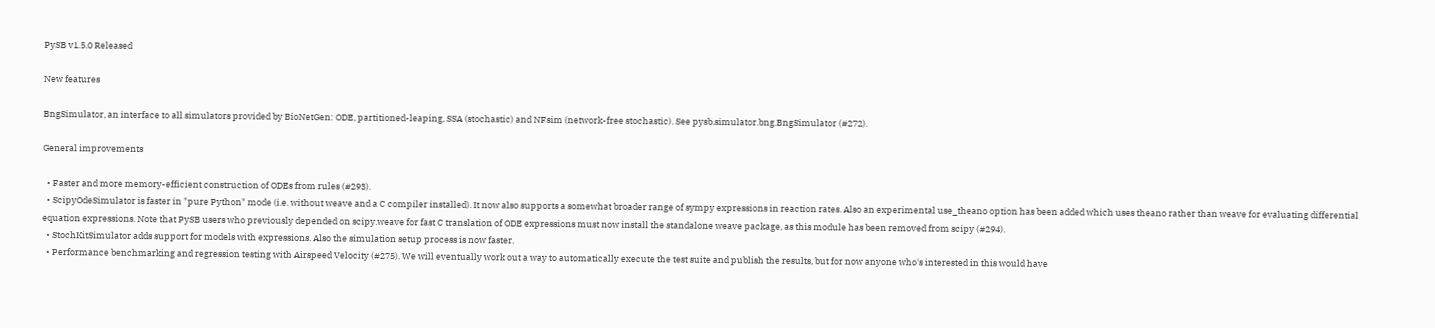PySB v1.5.0 Released

New features

BngSimulator, an interface to all simulators provided by BioNetGen: ODE, partitioned-leaping, SSA (stochastic) and NFsim (network-free stochastic). See pysb.simulator.bng.BngSimulator (#272).

General improvements

  • Faster and more memory-efficient construction of ODEs from rules (#293).
  • ScipyOdeSimulator is faster in "pure Python" mode (i.e. without weave and a C compiler installed). It now also supports a somewhat broader range of sympy expressions in reaction rates. Also an experimental use_theano option has been added which uses theano rather than weave for evaluating differential equation expressions. Note that PySB users who previously depended on scipy.weave for fast C translation of ODE expressions must now install the standalone weave package, as this module has been removed from scipy (#294).
  • StochKitSimulator adds support for models with expressions. Also the simulation setup process is now faster.
  • Performance benchmarking and regression testing with Airspeed Velocity (#275). We will eventually work out a way to automatically execute the test suite and publish the results, but for now anyone who's interested in this would have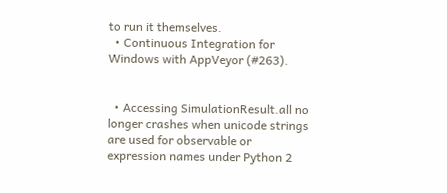to run it themselves.
  • Continuous Integration for Windows with AppVeyor (#263).


  • Accessing SimulationResult.all no longer crashes when unicode strings are used for observable or expression names under Python 2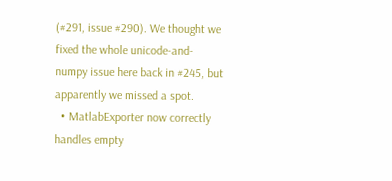(#291, issue #290). We thought we fixed the whole unicode-and-numpy issue here back in #245, but apparently we missed a spot.
  • MatlabExporter now correctly handles empty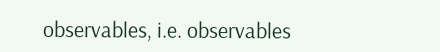observables, i.e. observables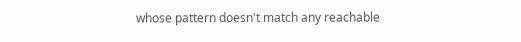whose pattern doesn't match any reachable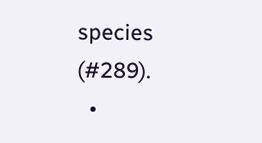species (#289).
  •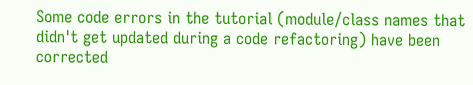Some code errors in the tutorial (module/class names that didn't get updated during a code refactoring) have been corrected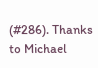(#286). Thanks to Michael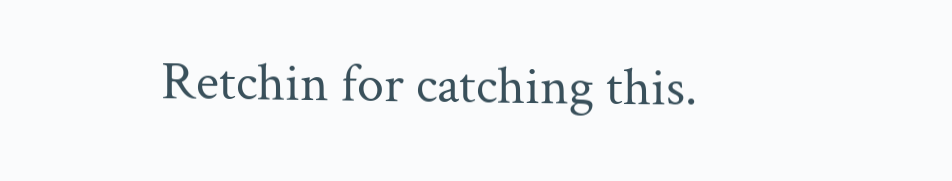Retchin for catching this.